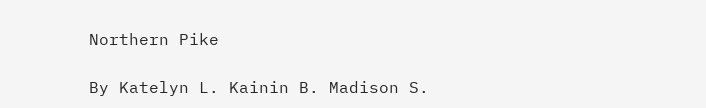Northern Pike

By Katelyn L. Kainin B. Madison S.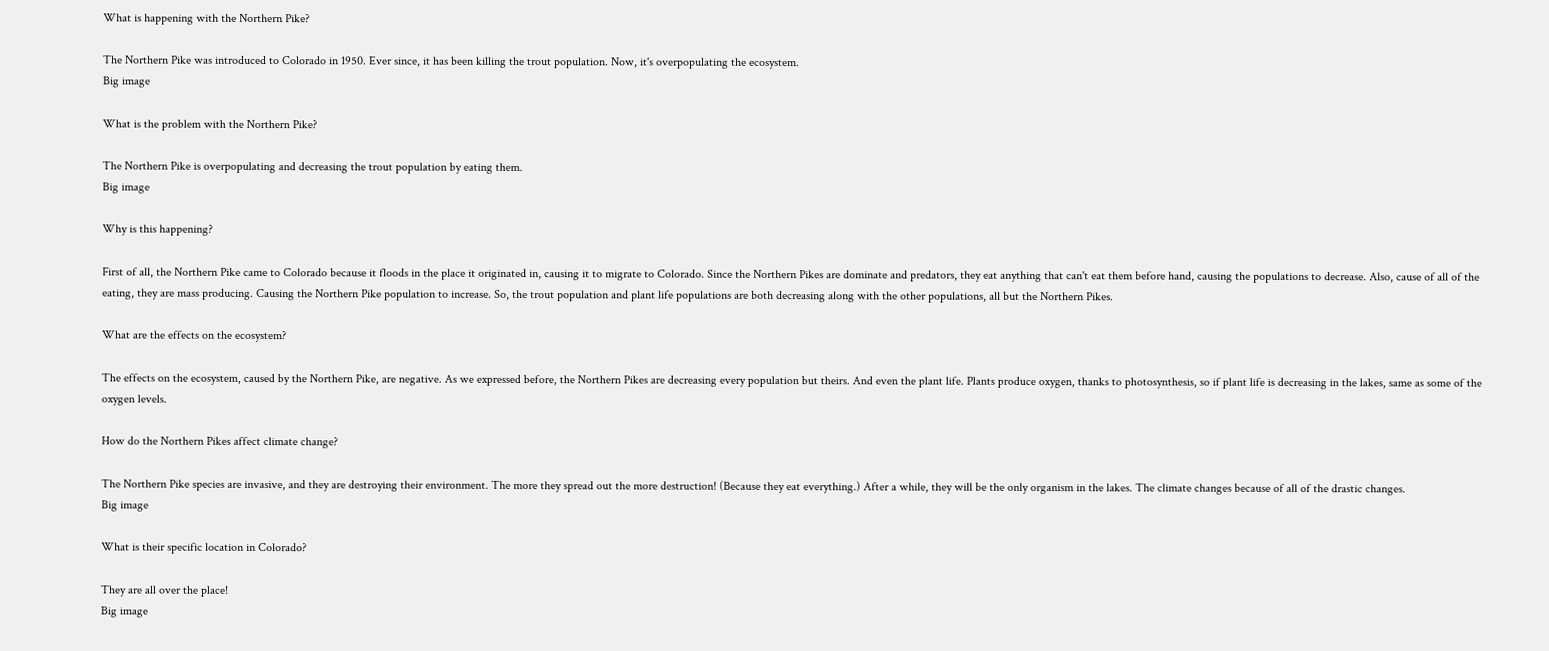What is happening with the Northern Pike?

The Northern Pike was introduced to Colorado in 1950. Ever since, it has been killing the trout population. Now, it's overpopulating the ecosystem.
Big image

What is the problem with the Northern Pike?

The Northern Pike is overpopulating and decreasing the trout population by eating them.
Big image

Why is this happening?

First of all, the Northern Pike came to Colorado because it floods in the place it originated in, causing it to migrate to Colorado. Since the Northern Pikes are dominate and predators, they eat anything that can't eat them before hand, causing the populations to decrease. Also, cause of all of the eating, they are mass producing. Causing the Northern Pike population to increase. So, the trout population and plant life populations are both decreasing along with the other populations, all but the Northern Pikes.

What are the effects on the ecosystem?

The effects on the ecosystem, caused by the Northern Pike, are negative. As we expressed before, the Northern Pikes are decreasing every population but theirs. And even the plant life. Plants produce oxygen, thanks to photosynthesis, so if plant life is decreasing in the lakes, same as some of the oxygen levels.

How do the Northern Pikes affect climate change?

The Northern Pike species are invasive, and they are destroying their environment. The more they spread out the more destruction! (Because they eat everything.) After a while, they will be the only organism in the lakes. The climate changes because of all of the drastic changes.
Big image

What is their specific location in Colorado?

They are all over the place!
Big image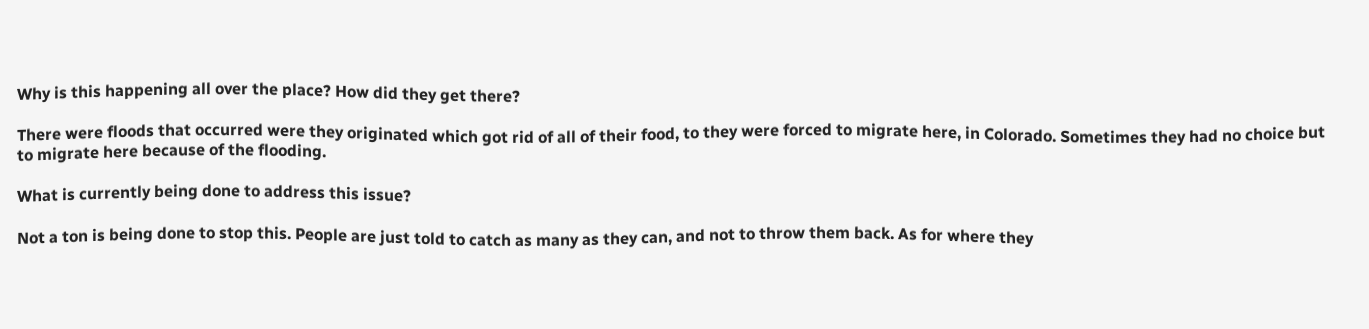Why is this happening all over the place? How did they get there?

There were floods that occurred were they originated which got rid of all of their food, to they were forced to migrate here, in Colorado. Sometimes they had no choice but to migrate here because of the flooding.

What is currently being done to address this issue?

Not a ton is being done to stop this. People are just told to catch as many as they can, and not to throw them back. As for where they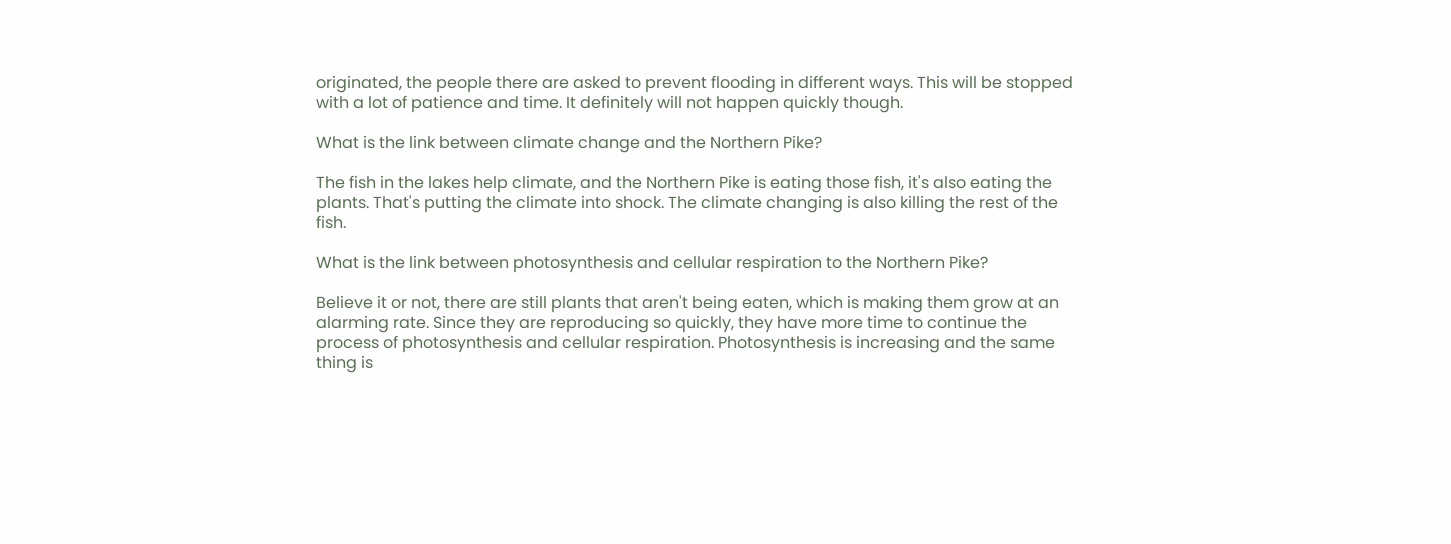originated, the people there are asked to prevent flooding in different ways. This will be stopped with a lot of patience and time. It definitely will not happen quickly though.

What is the link between climate change and the Northern Pike?

The fish in the lakes help climate, and the Northern Pike is eating those fish, it's also eating the plants. That's putting the climate into shock. The climate changing is also killing the rest of the fish.

What is the link between photosynthesis and cellular respiration to the Northern Pike?

Believe it or not, there are still plants that aren't being eaten, which is making them grow at an alarming rate. Since they are reproducing so quickly, they have more time to continue the process of photosynthesis and cellular respiration. Photosynthesis is increasing and the same thing is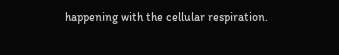happening with the cellular respiration.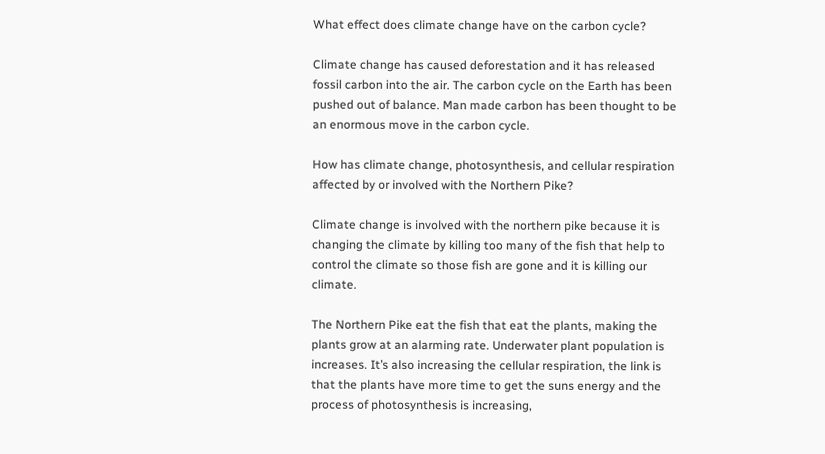What effect does climate change have on the carbon cycle?

Climate change has caused deforestation and it has released fossil carbon into the air. The carbon cycle on the Earth has been pushed out of balance. Man made carbon has been thought to be an enormous move in the carbon cycle.

How has climate change, photosynthesis, and cellular respiration affected by or involved with the Northern Pike?

Climate change is involved with the northern pike because it is changing the climate by killing too many of the fish that help to control the climate so those fish are gone and it is killing our climate.

The Northern Pike eat the fish that eat the plants, making the plants grow at an alarming rate. Underwater plant population is increases. It’s also increasing the cellular respiration, the link is that the plants have more time to get the suns energy and the process of photosynthesis is increasing,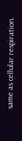same as cellular respiration.